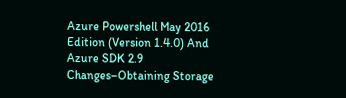Azure Powershell May 2016 Edition (Version 1.4.0) And Azure SDK 2.9 Changes–Obtaining Storage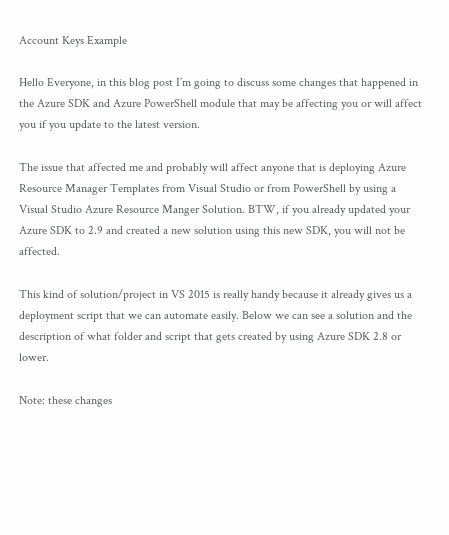Account Keys Example

Hello Everyone, in this blog post I’m going to discuss some changes that happened in the Azure SDK and Azure PowerShell module that may be affecting you or will affect you if you update to the latest version.

The issue that affected me and probably will affect anyone that is deploying Azure Resource Manager Templates from Visual Studio or from PowerShell by using a Visual Studio Azure Resource Manger Solution. BTW, if you already updated your Azure SDK to 2.9 and created a new solution using this new SDK, you will not be affected.

This kind of solution/project in VS 2015 is really handy because it already gives us a deployment script that we can automate easily. Below we can see a solution and the description of what folder and script that gets created by using Azure SDK 2.8 or lower.

Note: these changes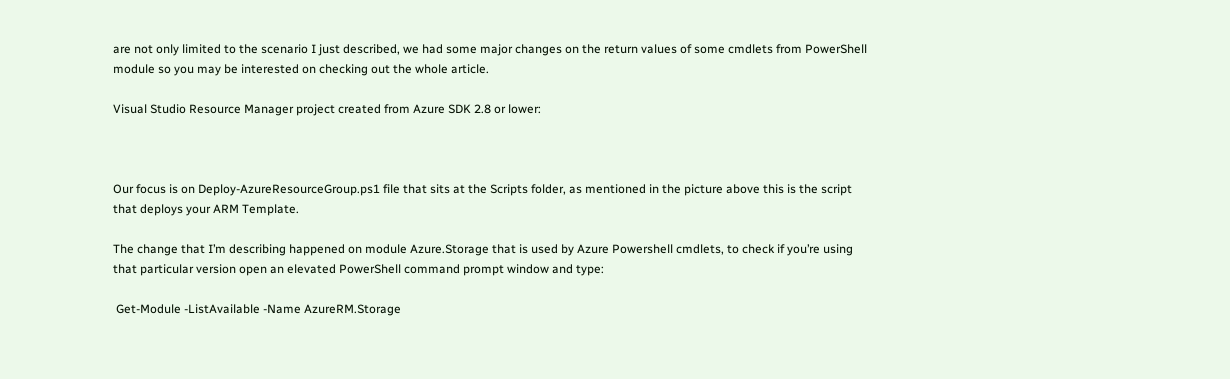are not only limited to the scenario I just described, we had some major changes on the return values of some cmdlets from PowerShell module so you may be interested on checking out the whole article.

Visual Studio Resource Manager project created from Azure SDK 2.8 or lower:



Our focus is on Deploy-AzureResourceGroup.ps1 file that sits at the Scripts folder, as mentioned in the picture above this is the script that deploys your ARM Template.

The change that I’m describing happened on module Azure.Storage that is used by Azure Powershell cmdlets, to check if you’re using that particular version open an elevated PowerShell command prompt window and type:

 Get-Module -ListAvailable -Name AzureRM.Storage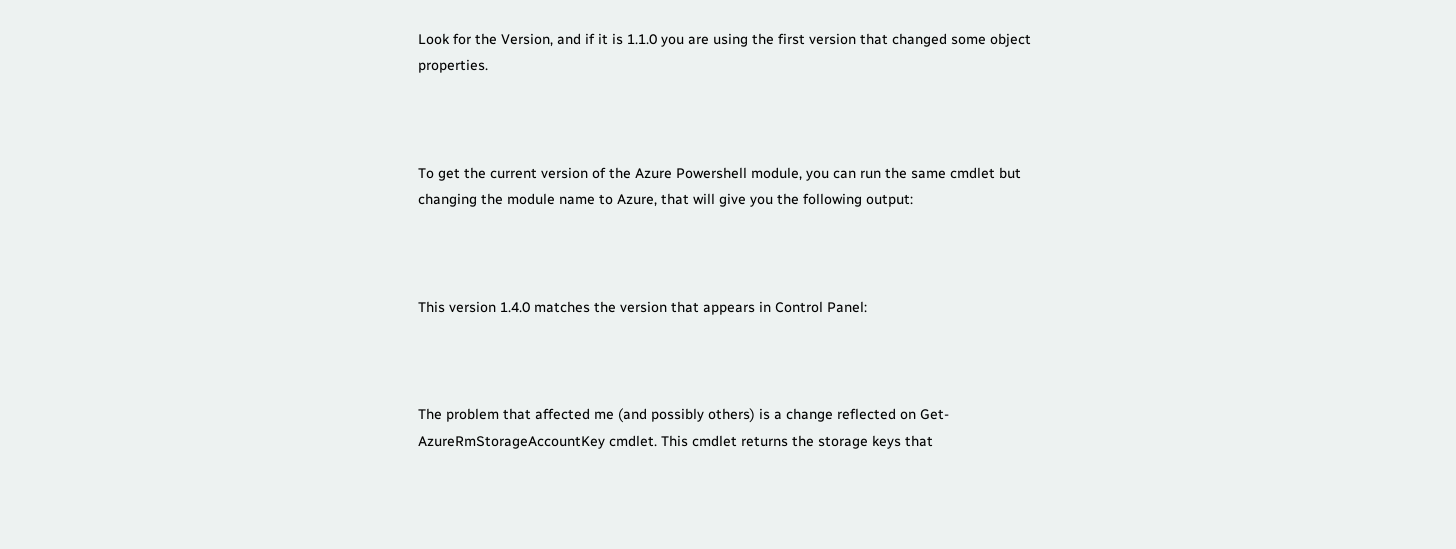Look for the Version, and if it is 1.1.0 you are using the first version that changed some object properties.



To get the current version of the Azure Powershell module, you can run the same cmdlet but changing the module name to Azure, that will give you the following output:



This version 1.4.0 matches the version that appears in Control Panel:



The problem that affected me (and possibly others) is a change reflected on Get-AzureRmStorageAccountKey cmdlet. This cmdlet returns the storage keys that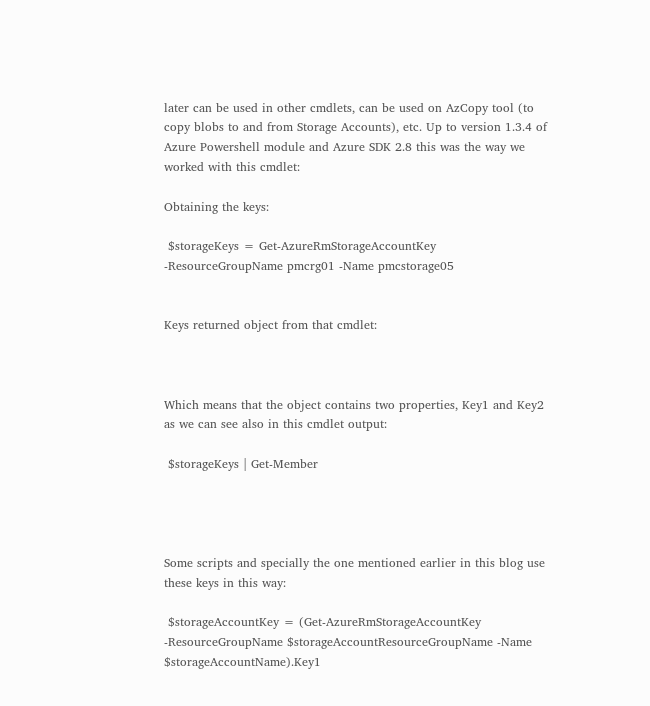later can be used in other cmdlets, can be used on AzCopy tool (to copy blobs to and from Storage Accounts), etc. Up to version 1.3.4 of Azure Powershell module and Azure SDK 2.8 this was the way we worked with this cmdlet:

Obtaining the keys:

 $storageKeys = Get-AzureRmStorageAccountKey -ResourceGroupName pmcrg01 -Name pmcstorage05


Keys returned object from that cmdlet:



Which means that the object contains two properties, Key1 and Key2 as we can see also in this cmdlet output:

 $storageKeys | Get-Member




Some scripts and specially the one mentioned earlier in this blog use these keys in this way:

 $storageAccountKey = (Get-AzureRmStorageAccountKey -ResourceGroupName $storageAccountResourceGroupName -Name $storageAccountName).Key1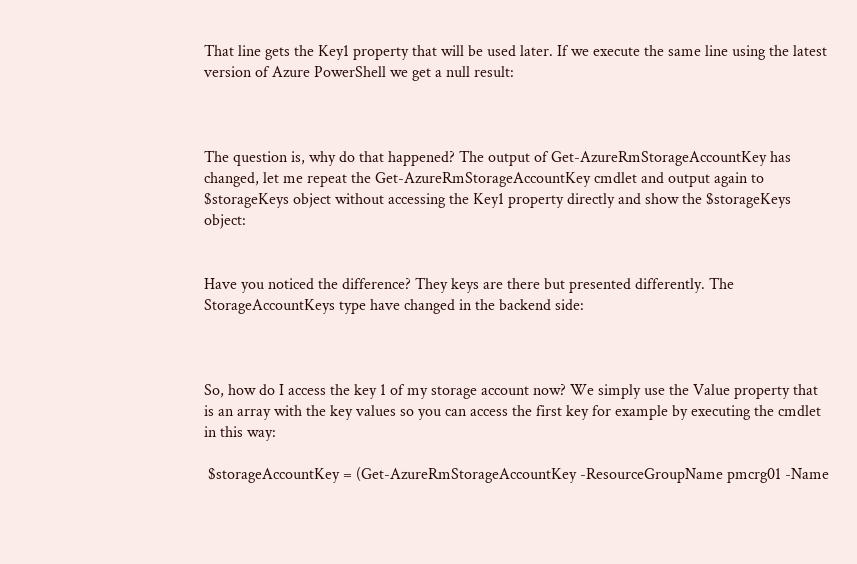That line gets the Key1 property that will be used later. If we execute the same line using the latest version of Azure PowerShell we get a null result:



The question is, why do that happened? The output of Get-AzureRmStorageAccountKey has changed, let me repeat the Get-AzureRmStorageAccountKey cmdlet and output again to $storageKeys object without accessing the Key1 property directly and show the $storageKeys object:


Have you noticed the difference? They keys are there but presented differently. The StorageAccountKeys type have changed in the backend side:



So, how do I access the key 1 of my storage account now? We simply use the Value property that is an array with the key values so you can access the first key for example by executing the cmdlet in this way:

 $storageAccountKey = (Get-AzureRmStorageAccountKey -ResourceGroupName pmcrg01 -Name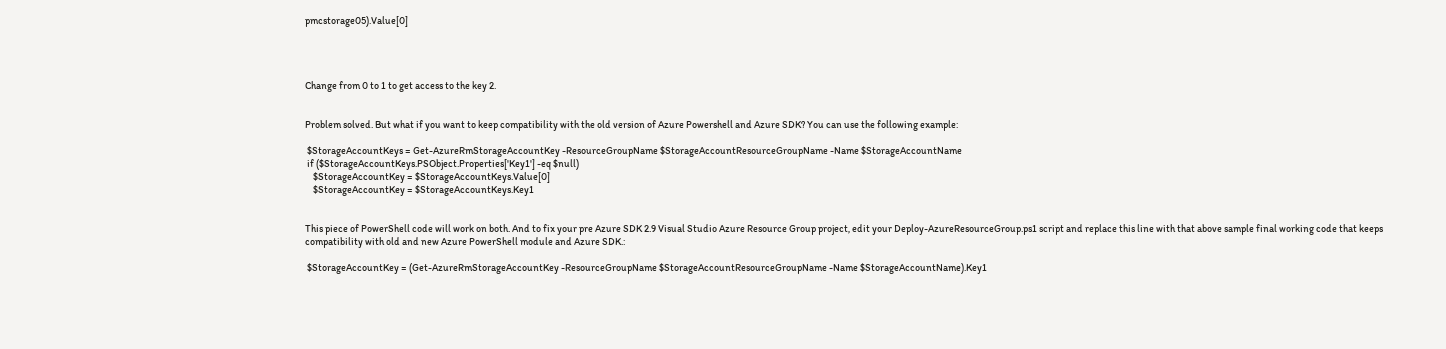pmcstorage05).Value[0]




Change from 0 to 1 to get access to the key 2.


Problem solved. But what if you want to keep compatibility with the old version of Azure Powershell and Azure SDK? You can use the following example:

 $StorageAccountKeys = Get-AzureRmStorageAccountKey -ResourceGroupName $StorageAccountResourceGroupName -Name $StorageAccountName
 if ($StorageAccountKeys.PSObject.Properties['Key1'] -eq $null)
    $StorageAccountKey = $StorageAccountKeys.Value[0]
    $StorageAccountKey = $StorageAccountKeys.Key1


This piece of PowerShell code will work on both. And to fix your pre Azure SDK 2.9 Visual Studio Azure Resource Group project, edit your Deploy-AzureResourceGroup.ps1 script and replace this line with that above sample final working code that keeps compatibility with old and new Azure PowerShell module and Azure SDK.:

 $StorageAccountKey = (Get-AzureRmStorageAccountKey -ResourceGroupName $StorageAccountResourceGroupName -Name $StorageAccountName).Key1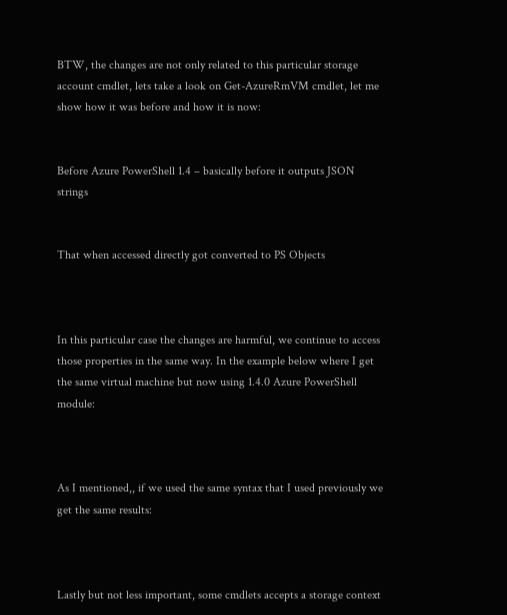BTW, the changes are not only related to this particular storage account cmdlet, lets take a look on Get-AzureRmVM cmdlet, let me show how it was before and how it is now:


Before Azure PowerShell 1.4 – basically before it outputs JSON strings


That when accessed directly got converted to PS Objects



In this particular case the changes are harmful, we continue to access those properties in the same way. In the example below where I get the same virtual machine but now using 1.4.0 Azure PowerShell module:



As I mentioned,, if we used the same syntax that I used previously we get the same results:



Lastly but not less important, some cmdlets accepts a storage context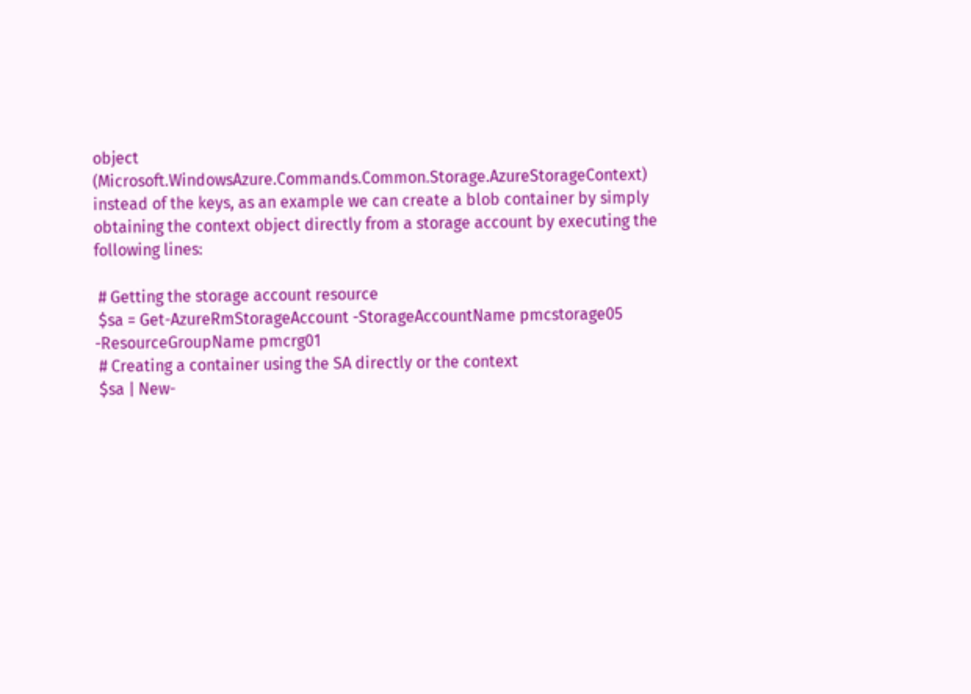object (Microsoft.WindowsAzure.Commands.Common.Storage.AzureStorageContext) instead of the keys, as an example we can create a blob container by simply obtaining the context object directly from a storage account by executing the following lines:

 # Getting the storage account resource
 $sa = Get-AzureRmStorageAccount -StorageAccountName pmcstorage05 -ResourceGroupName pmcrg01
 # Creating a container using the SA directly or the context
 $sa | New-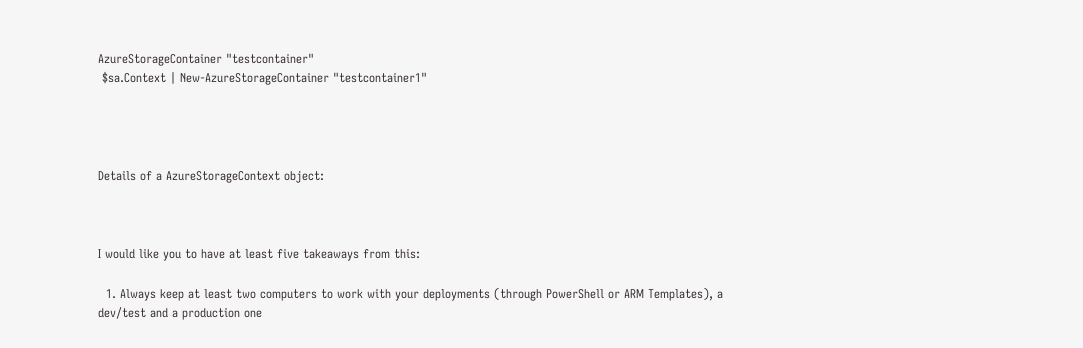AzureStorageContainer "testcontainer"
 $sa.Context | New-AzureStorageContainer "testcontainer1"




Details of a AzureStorageContext object:



I would like you to have at least five takeaways from this:

  1. Always keep at least two computers to work with your deployments (through PowerShell or ARM Templates), a dev/test and a production one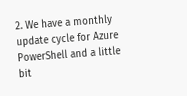2. We have a monthly update cycle for Azure PowerShell and a little bit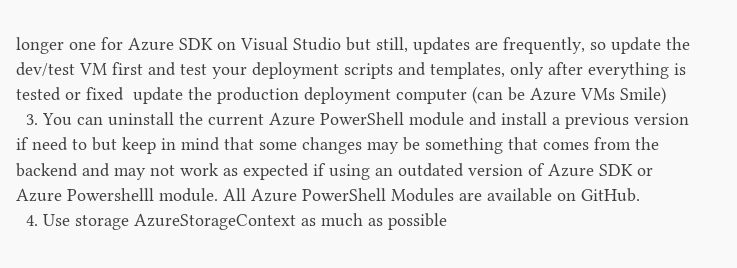longer one for Azure SDK on Visual Studio but still, updates are frequently, so update the dev/test VM first and test your deployment scripts and templates, only after everything is tested or fixed  update the production deployment computer (can be Azure VMs Smile)
  3. You can uninstall the current Azure PowerShell module and install a previous version if need to but keep in mind that some changes may be something that comes from the backend and may not work as expected if using an outdated version of Azure SDK or Azure Powershelll module. All Azure PowerShell Modules are available on GitHub.
  4. Use storage AzureStorageContext as much as possible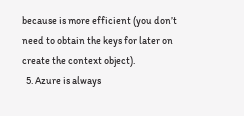because is more efficient (you don’t need to obtain the keys for later on create the context object).
  5. Azure is always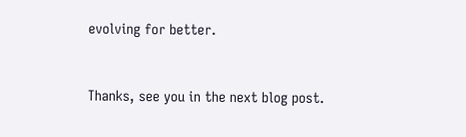evolving for better.


Thanks, see you in the next blog post.